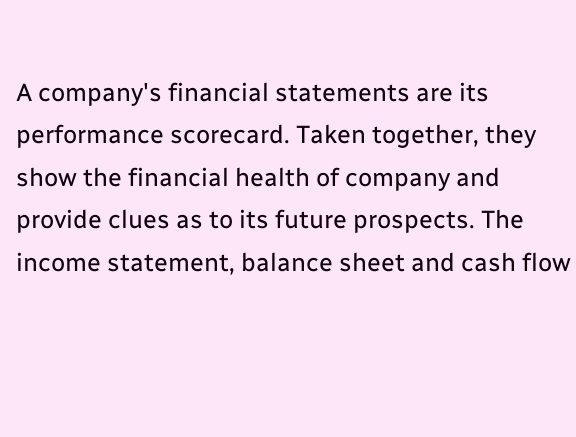A company's financial statements are its performance scorecard. Taken together, they show the financial health of company and provide clues as to its future prospects. The income statement, balance sheet and cash flow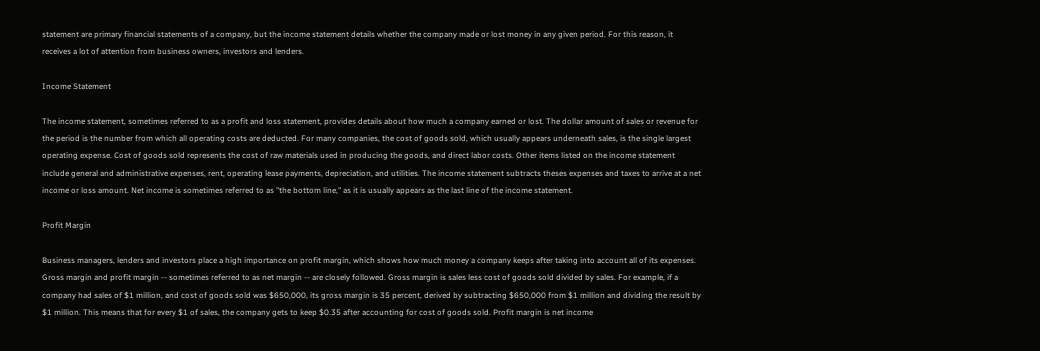statement are primary financial statements of a company, but the income statement details whether the company made or lost money in any given period. For this reason, it receives a lot of attention from business owners, investors and lenders.

Income Statement

The income statement, sometimes referred to as a profit and loss statement, provides details about how much a company earned or lost. The dollar amount of sales or revenue for the period is the number from which all operating costs are deducted. For many companies, the cost of goods sold, which usually appears underneath sales, is the single largest operating expense. Cost of goods sold represents the cost of raw materials used in producing the goods, and direct labor costs. Other items listed on the income statement include general and administrative expenses, rent, operating lease payments, depreciation, and utilities. The income statement subtracts theses expenses and taxes to arrive at a net income or loss amount. Net income is sometimes referred to as "the bottom line," as it is usually appears as the last line of the income statement.

Profit Margin

Business managers, lenders and investors place a high importance on profit margin, which shows how much money a company keeps after taking into account all of its expenses. Gross margin and profit margin -- sometimes referred to as net margin -- are closely followed. Gross margin is sales less cost of goods sold divided by sales. For example, if a company had sales of $1 million, and cost of goods sold was $650,000, its gross margin is 35 percent, derived by subtracting $650,000 from $1 million and dividing the result by $1 million. This means that for every $1 of sales, the company gets to keep $0.35 after accounting for cost of goods sold. Profit margin is net income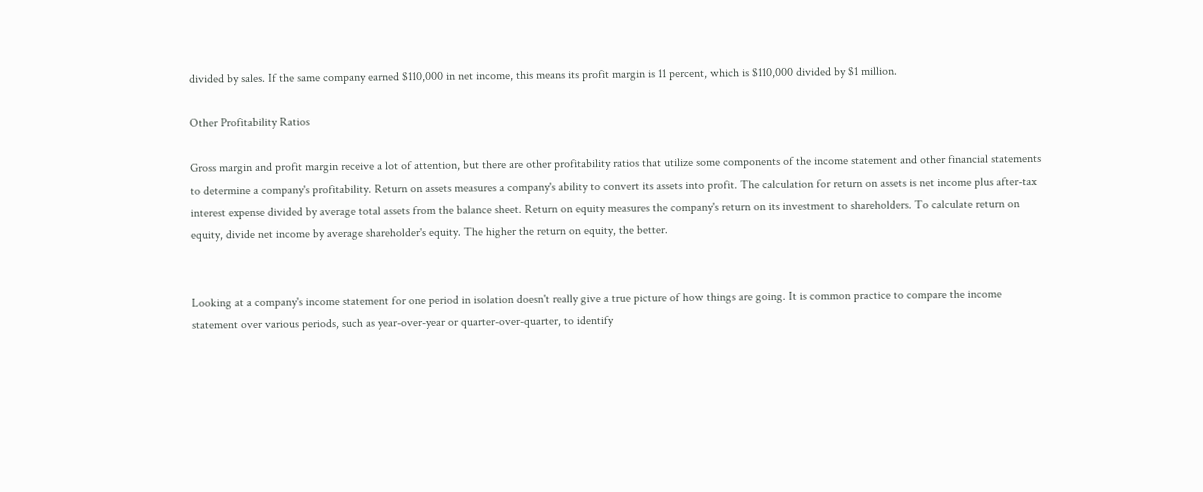divided by sales. If the same company earned $110,000 in net income, this means its profit margin is 11 percent, which is $110,000 divided by $1 million.

Other Profitability Ratios

Gross margin and profit margin receive a lot of attention, but there are other profitability ratios that utilize some components of the income statement and other financial statements to determine a company's profitability. Return on assets measures a company's ability to convert its assets into profit. The calculation for return on assets is net income plus after-tax interest expense divided by average total assets from the balance sheet. Return on equity measures the company's return on its investment to shareholders. To calculate return on equity, divide net income by average shareholder's equity. The higher the return on equity, the better.


Looking at a company's income statement for one period in isolation doesn't really give a true picture of how things are going. It is common practice to compare the income statement over various periods, such as year-over-year or quarter-over-quarter, to identify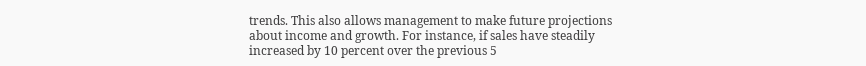trends. This also allows management to make future projections about income and growth. For instance, if sales have steadily increased by 10 percent over the previous 5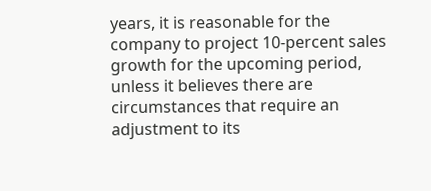years, it is reasonable for the company to project 10-percent sales growth for the upcoming period, unless it believes there are circumstances that require an adjustment to its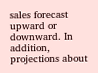sales forecast upward or downward. In addition, projections about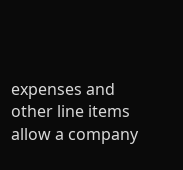expenses and other line items allow a company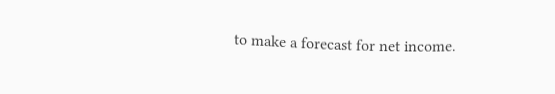to make a forecast for net income.